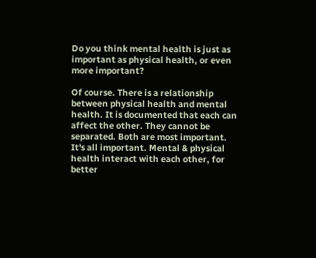Do you think mental health is just as important as physical health, or even more important?

Of course. There is a relationship between physical health and mental health. It is documented that each can affect the other. They cannot be separated. Both are most important.
It's all important. Mental & physical health interact with each other, for better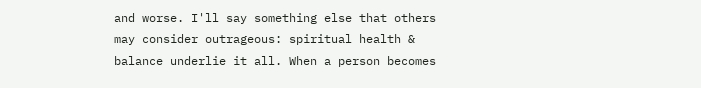and worse. I'll say something else that others may consider outrageous: spiritual health & balance underlie it all. When a person becomes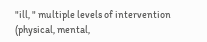"ill, " multiple levels of intervention (physical, mental,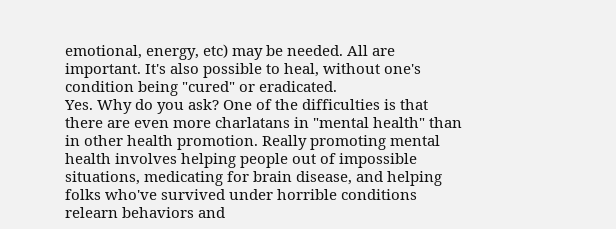emotional, energy, etc) may be needed. All are important. It's also possible to heal, without one's condition being "cured" or eradicated.
Yes. Why do you ask? One of the difficulties is that there are even more charlatans in "mental health" than in other health promotion. Really promoting mental health involves helping people out of impossible situations, medicating for brain disease, and helping folks who've survived under horrible conditions relearn behaviors and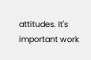attitudes. It's important work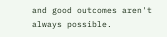and good outcomes aren't always possible.